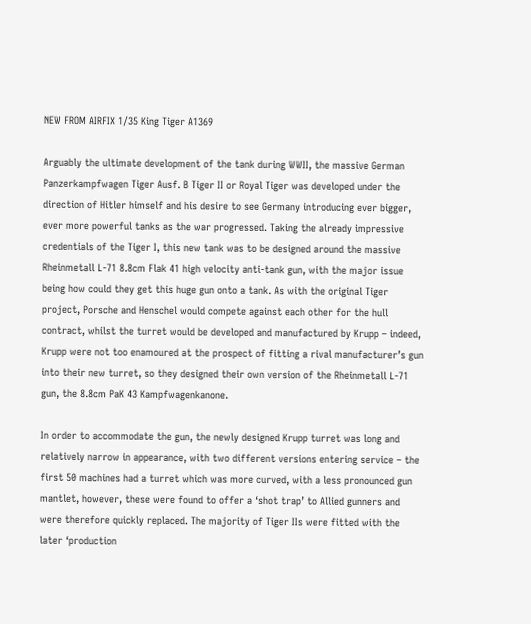NEW FROM AIRFIX 1/35 King Tiger A1369

Arguably the ultimate development of the tank during WWII, the massive German Panzerkampfwagen Tiger Ausf. B Tiger II or Royal Tiger was developed under the direction of Hitler himself and his desire to see Germany introducing ever bigger, ever more powerful tanks as the war progressed. Taking the already impressive credentials of the Tiger I, this new tank was to be designed around the massive Rheinmetall L-71 8.8cm Flak 41 high velocity anti-tank gun, with the major issue being how could they get this huge gun onto a tank. As with the original Tiger project, Porsche and Henschel would compete against each other for the hull contract, whilst the turret would be developed and manufactured by Krupp – indeed, Krupp were not too enamoured at the prospect of fitting a rival manufacturer’s gun into their new turret, so they designed their own version of the Rheinmetall L-71 gun, the 8.8cm PaK 43 Kampfwagenkanone.

In order to accommodate the gun, the newly designed Krupp turret was long and relatively narrow in appearance, with two different versions entering service – the first 50 machines had a turret which was more curved, with a less pronounced gun mantlet, however, these were found to offer a ‘shot trap’ to Allied gunners and were therefore quickly replaced. The majority of Tiger IIs were fitted with the later ‘production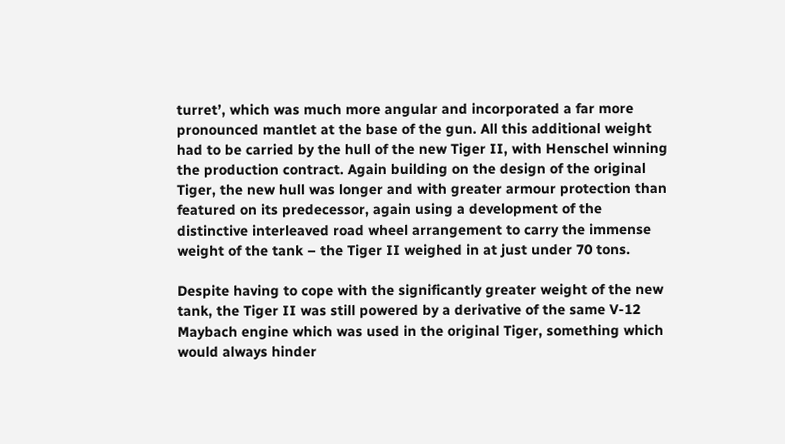turret’, which was much more angular and incorporated a far more pronounced mantlet at the base of the gun. All this additional weight had to be carried by the hull of the new Tiger II, with Henschel winning the production contract. Again building on the design of the original Tiger, the new hull was longer and with greater armour protection than featured on its predecessor, again using a development of the distinctive interleaved road wheel arrangement to carry the immense weight of the tank – the Tiger II weighed in at just under 70 tons.

Despite having to cope with the significantly greater weight of the new tank, the Tiger II was still powered by a derivative of the same V-12 Maybach engine which was used in the original Tiger, something which would always hinder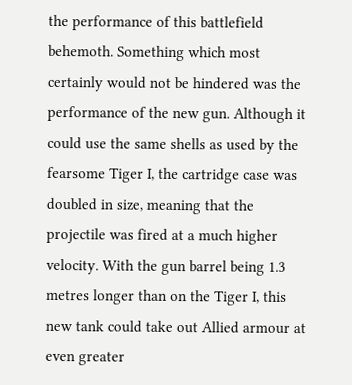the performance of this battlefield behemoth. Something which most certainly would not be hindered was the performance of the new gun. Although it could use the same shells as used by the fearsome Tiger I, the cartridge case was doubled in size, meaning that the projectile was fired at a much higher velocity. With the gun barrel being 1.3 metres longer than on the Tiger I, this new tank could take out Allied armour at even greater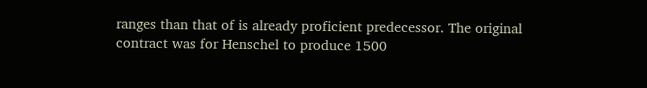ranges than that of is already proficient predecessor. The original contract was for Henschel to produce 1500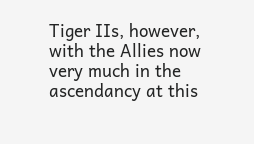Tiger IIs, however, with the Allies now very much in the ascendancy at this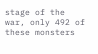stage of the war, only 492 of these monsters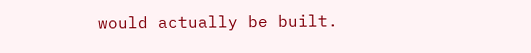would actually be built.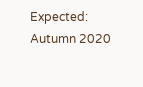Expected: Autumn 2020